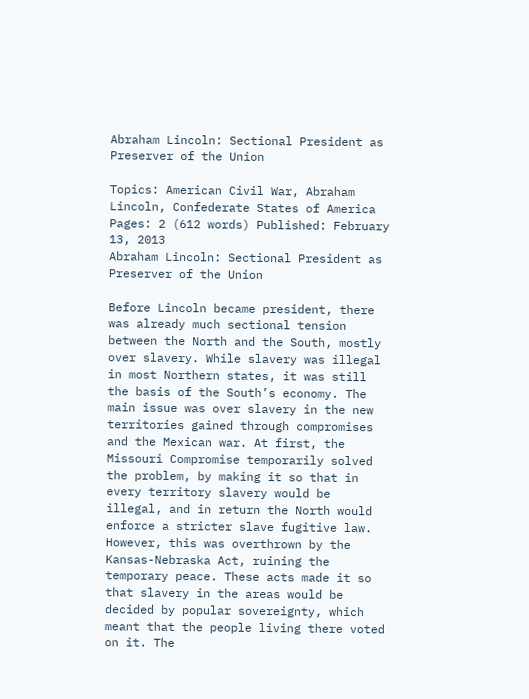Abraham Lincoln: Sectional President as Preserver of the Union

Topics: American Civil War, Abraham Lincoln, Confederate States of America Pages: 2 (612 words) Published: February 13, 2013
Abraham Lincoln: Sectional President as Preserver of the Union

Before Lincoln became president, there was already much sectional tension between the North and the South, mostly over slavery. While slavery was illegal in most Northern states, it was still the basis of the South’s economy. The main issue was over slavery in the new territories gained through compromises and the Mexican war. At first, the Missouri Compromise temporarily solved the problem, by making it so that in every territory slavery would be illegal, and in return the North would enforce a stricter slave fugitive law. However, this was overthrown by the Kansas-Nebraska Act, ruining the temporary peace. These acts made it so that slavery in the areas would be decided by popular sovereignty, which meant that the people living there voted on it. The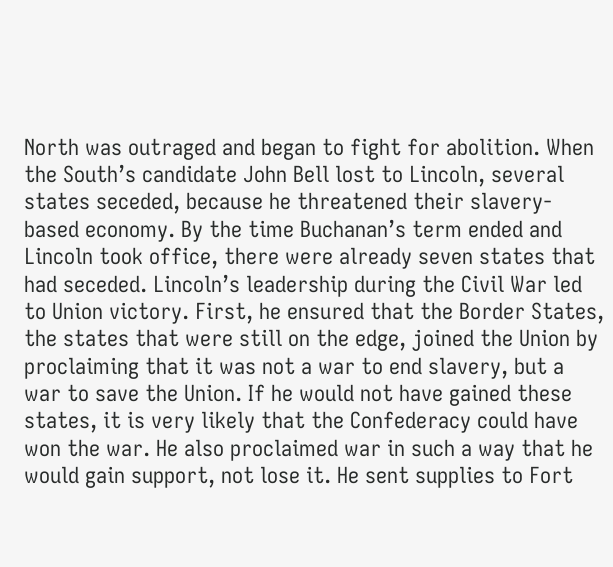North was outraged and began to fight for abolition. When the South’s candidate John Bell lost to Lincoln, several states seceded, because he threatened their slavery-based economy. By the time Buchanan’s term ended and Lincoln took office, there were already seven states that had seceded. Lincoln’s leadership during the Civil War led to Union victory. First, he ensured that the Border States, the states that were still on the edge, joined the Union by proclaiming that it was not a war to end slavery, but a war to save the Union. If he would not have gained these states, it is very likely that the Confederacy could have won the war. He also proclaimed war in such a way that he would gain support, not lose it. He sent supplies to Fort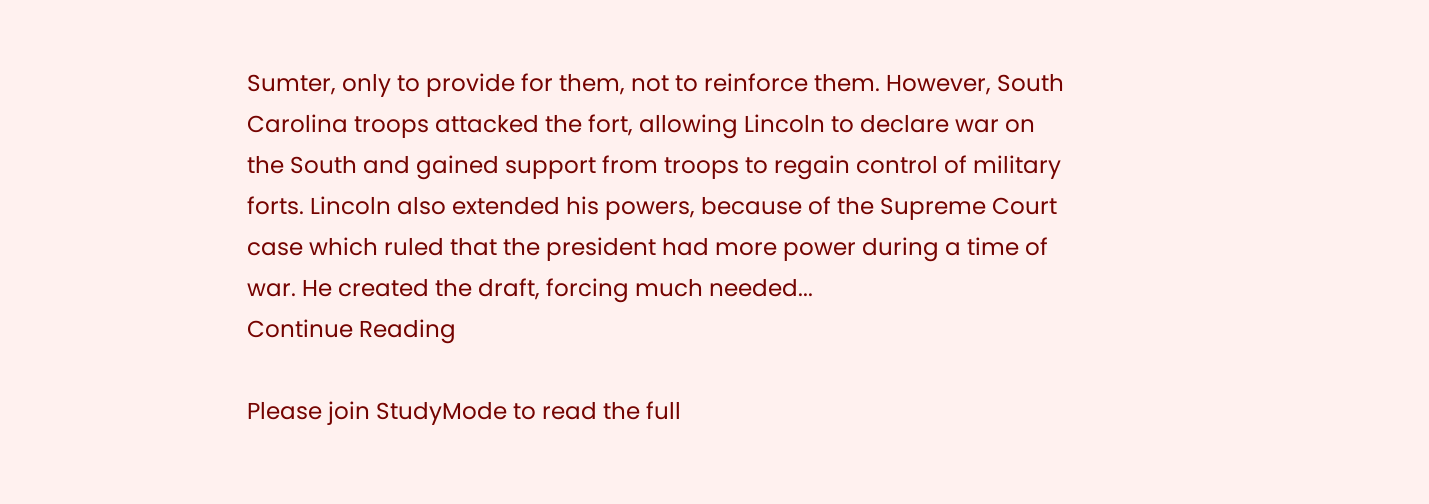Sumter, only to provide for them, not to reinforce them. However, South Carolina troops attacked the fort, allowing Lincoln to declare war on the South and gained support from troops to regain control of military forts. Lincoln also extended his powers, because of the Supreme Court case which ruled that the president had more power during a time of war. He created the draft, forcing much needed...
Continue Reading

Please join StudyMode to read the full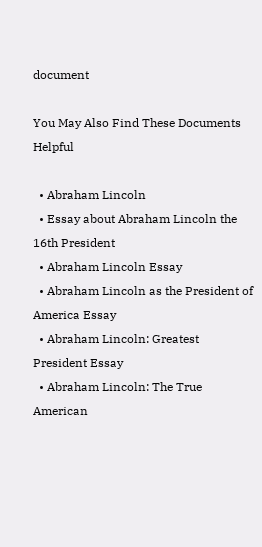document

You May Also Find These Documents Helpful

  • Abraham Lincoln
  • Essay about Abraham Lincoln the 16th President
  • Abraham Lincoln Essay
  • Abraham Lincoln as the President of America Essay
  • Abraham Lincoln: Greatest President Essay
  • Abraham Lincoln: The True American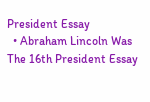President Essay
  • Abraham Lincoln Was The 16th President Essay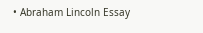• Abraham Lincoln Essay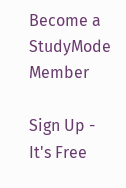Become a StudyMode Member

Sign Up - It's Free